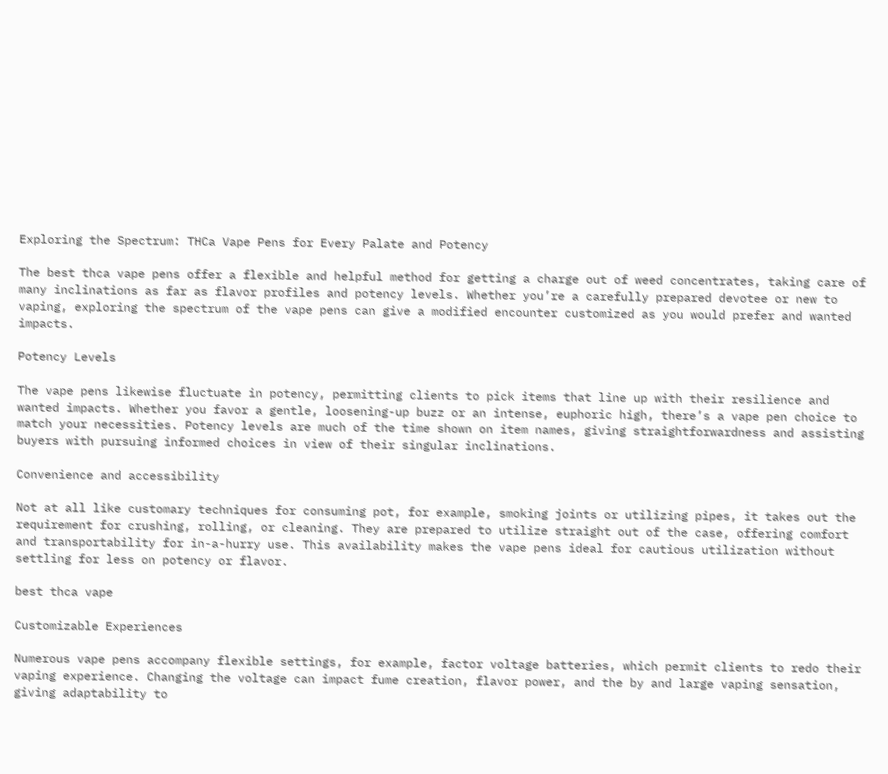Exploring the Spectrum: THCa Vape Pens for Every Palate and Potency

The best thca vape pens offer a flexible and helpful method for getting a charge out of weed concentrates, taking care of many inclinations as far as flavor profiles and potency levels. Whether you’re a carefully prepared devotee or new to vaping, exploring the spectrum of the vape pens can give a modified encounter customized as you would prefer and wanted impacts.

Potency Levels

The vape pens likewise fluctuate in potency, permitting clients to pick items that line up with their resilience and wanted impacts. Whether you favor a gentle, loosening-up buzz or an intense, euphoric high, there’s a vape pen choice to match your necessities. Potency levels are much of the time shown on item names, giving straightforwardness and assisting buyers with pursuing informed choices in view of their singular inclinations.

Convenience and accessibility

Not at all like customary techniques for consuming pot, for example, smoking joints or utilizing pipes, it takes out the requirement for crushing, rolling, or cleaning. They are prepared to utilize straight out of the case, offering comfort and transportability for in-a-hurry use. This availability makes the vape pens ideal for cautious utilization without settling for less on potency or flavor.

best thca vape

Customizable Experiences

Numerous vape pens accompany flexible settings, for example, factor voltage batteries, which permit clients to redo their vaping experience. Changing the voltage can impact fume creation, flavor power, and the by and large vaping sensation, giving adaptability to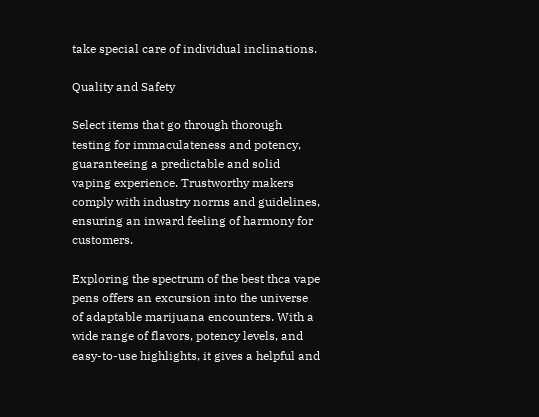take special care of individual inclinations.

Quality and Safety

Select items that go through thorough testing for immaculateness and potency, guaranteeing a predictable and solid vaping experience. Trustworthy makers comply with industry norms and guidelines, ensuring an inward feeling of harmony for customers.

Exploring the spectrum of the best thca vape pens offers an excursion into the universe of adaptable marijuana encounters. With a wide range of flavors, potency levels, and easy-to-use highlights, it gives a helpful and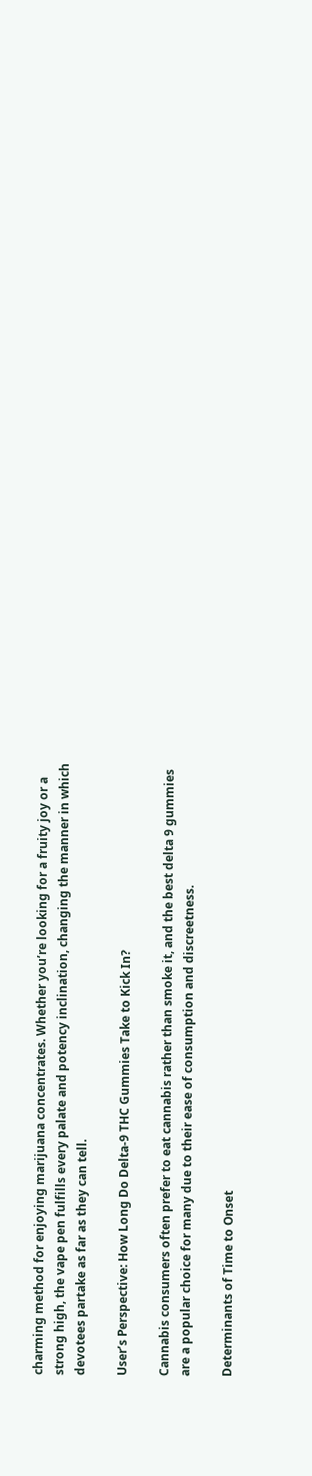charming method for enjoying marijuana concentrates. Whether you’re looking for a fruity joy or a strong high, the vape pen fulfills every palate and potency inclination, changing the manner in which devotees partake as far as they can tell.

User’s Perspective: How Long Do Delta-9 THC Gummies Take to Kick In?

Cannabis consumers often prefer to eat cannabis rather than smoke it, and the best delta 9 gummies  are a popular choice for many due to their ease of consumption and discreetness.

Determinants of Time to Onset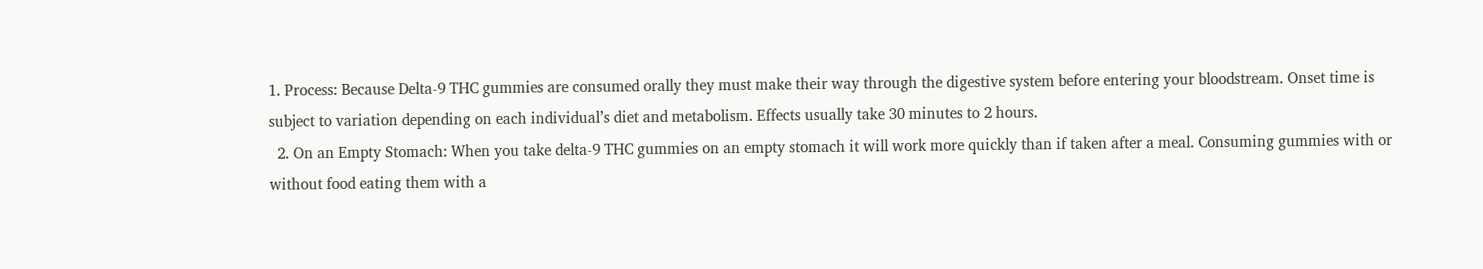1. Process: Because Delta-9 THC gummies are consumed orally they must make their way through the digestive system before entering your bloodstream. Onset time is subject to variation depending on each individual’s diet and metabolism. Effects usually take 30 minutes to 2 hours.
  2. On an Empty Stomach: When you take delta-9 THC gummies on an empty stomach it will work more quickly than if taken after a meal. Consuming gummies with or without food eating them with a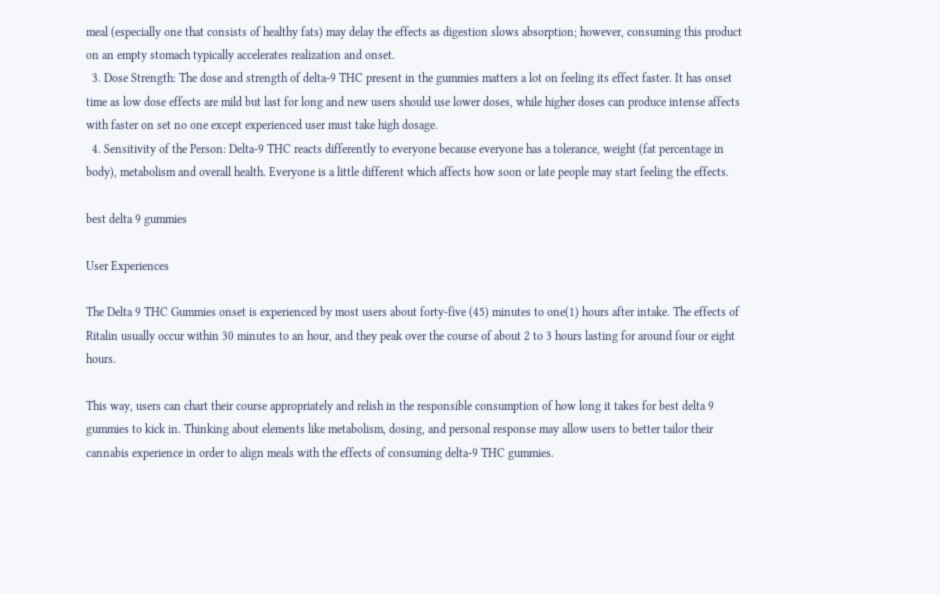meal (especially one that consists of healthy fats) may delay the effects as digestion slows absorption; however, consuming this product on an empty stomach typically accelerates realization and onset.
  3. Dose Strength: The dose and strength of delta-9 THC present in the gummies matters a lot on feeling its effect faster. It has onset time as low dose effects are mild but last for long and new users should use lower doses, while higher doses can produce intense affects with faster on set no one except experienced user must take high dosage.
  4. Sensitivity of the Person: Delta-9 THC reacts differently to everyone because everyone has a tolerance, weight (fat percentage in body), metabolism and overall health. Everyone is a little different which affects how soon or late people may start feeling the effects.

best delta 9 gummies

User Experiences

The Delta 9 THC Gummies onset is experienced by most users about forty-five (45) minutes to one(1) hours after intake. The effects of Ritalin usually occur within 30 minutes to an hour, and they peak over the course of about 2 to 3 hours lasting for around four or eight hours.

This way, users can chart their course appropriately and relish in the responsible consumption of how long it takes for best delta 9 gummies to kick in. Thinking about elements like metabolism, dosing, and personal response may allow users to better tailor their cannabis experience in order to align meals with the effects of consuming delta-9 THC gummies.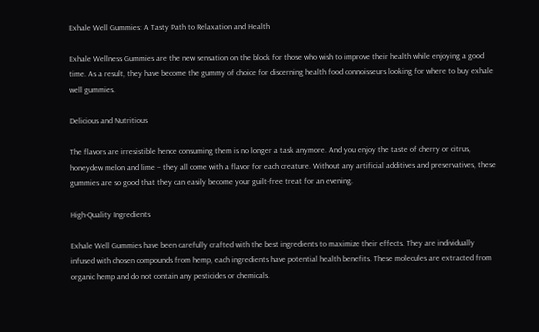Exhale Well Gummies: A Tasty Path to Relaxation and Health

Exhale Wellness Gummies are the new sensation on the block for those who wish to improve their health while enjoying a good time. As a result, they have become the gummy of choice for discerning health food connoisseurs looking for where to buy exhale well gummies.

Delicious and Nutritious

The flavors are irresistible hence consuming them is no longer a task anymore. And you enjoy the taste of cherry or citrus, honeydew melon and lime – they all come with a flavor for each creature. Without any artificial additives and preservatives, these gummies are so good that they can easily become your guilt-free treat for an evening.

High-Quality Ingredients

Exhale Well Gummies have been carefully crafted with the best ingredients to maximize their effects. They are individually infused with chosen compounds from hemp, each ingredients have potential health benefits. These molecules are extracted from organic hemp and do not contain any pesticides or chemicals.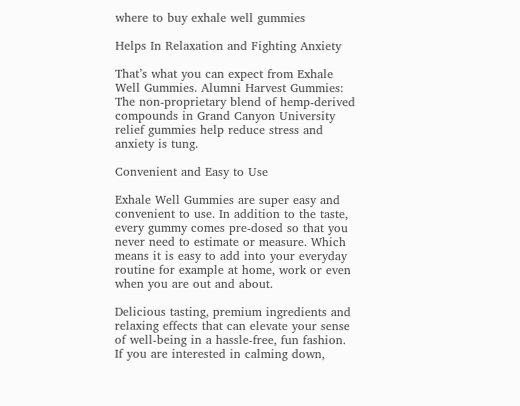where to buy exhale well gummies

Helps In Relaxation and Fighting Anxiety

That’s what you can expect from Exhale Well Gummies. Alumni Harvest Gummies: The non-proprietary blend of hemp-derived compounds in Grand Canyon University relief gummies help reduce stress and anxiety is tung.

Convenient and Easy to Use

Exhale Well Gummies are super easy and convenient to use. In addition to the taste, every gummy comes pre-dosed so that you never need to estimate or measure. Which means it is easy to add into your everyday routine for example at home, work or even when you are out and about.

Delicious tasting, premium ingredients and relaxing effects that can elevate your sense of well-being in a hassle-free, fun fashion. If you are interested in calming down,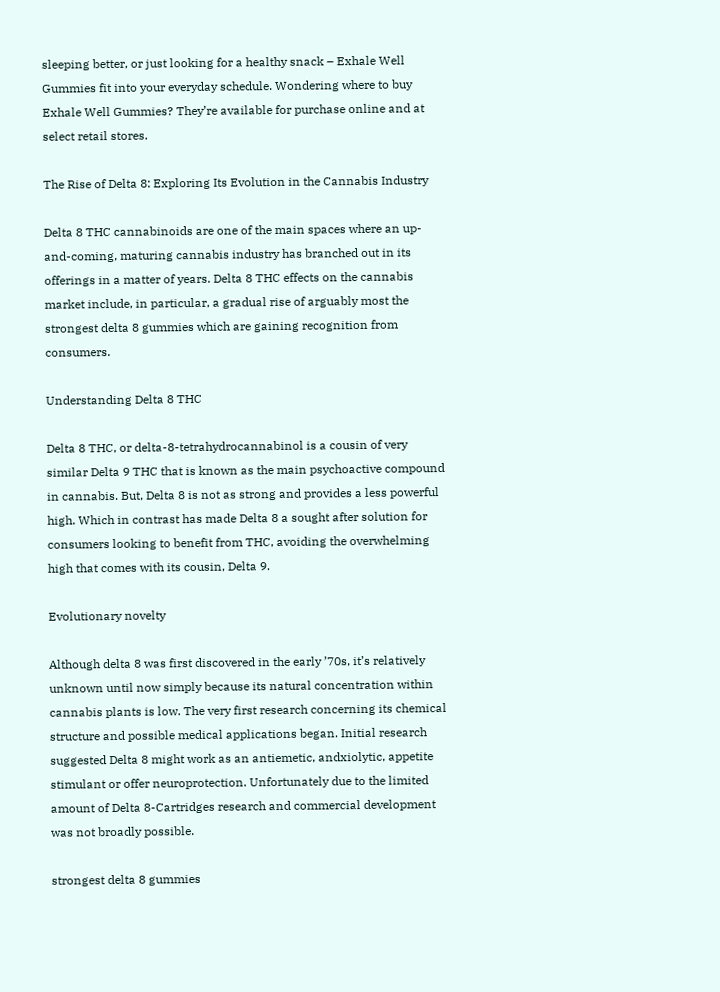sleeping better, or just looking for a healthy snack – Exhale Well Gummies fit into your everyday schedule. Wondering where to buy Exhale Well Gummies? They’re available for purchase online and at select retail stores.

The Rise of Delta 8: Exploring Its Evolution in the Cannabis Industry

Delta 8 THC cannabinoids are one of the main spaces where an up-and-coming, maturing cannabis industry has branched out in its offerings in a matter of years. Delta 8 THC effects on the cannabis market include, in particular, a gradual rise of arguably most the strongest delta 8 gummies which are gaining recognition from consumers.

Understanding Delta 8 THC

Delta 8 THC, or delta-8-tetrahydrocannabinol is a cousin of very similar Delta 9 THC that is known as the main psychoactive compound in cannabis. But, Delta 8 is not as strong and provides a less powerful high. Which in contrast has made Delta 8 a sought after solution for consumers looking to benefit from THC, avoiding the overwhelming high that comes with its cousin, Delta 9.

Evolutionary novelty

Although delta 8 was first discovered in the early ’70s, it’s relatively unknown until now simply because its natural concentration within cannabis plants is low. The very first research concerning its chemical structure and possible medical applications began. Initial research suggested Delta 8 might work as an antiemetic, andxiolytic, appetite stimulant or offer neuroprotection. Unfortunately due to the limited amount of Delta 8-Cartridges research and commercial development was not broadly possible.

strongest delta 8 gummies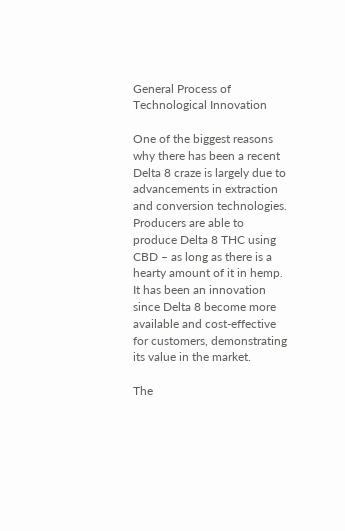General Process of Technological Innovation

One of the biggest reasons why there has been a recent Delta 8 craze is largely due to advancements in extraction and conversion technologies. Producers are able to produce Delta 8 THC using CBD – as long as there is a hearty amount of it in hemp. It has been an innovation since Delta 8 become more available and cost-effective for customers, demonstrating its value in the market.

The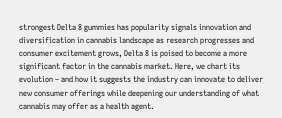strongest Delta 8 gummies has popularity signals innovation and diversification in cannabis landscape as research progresses and consumer excitement grows, Delta 8 is poised to become a more significant factor in the cannabis market. Here, we chart its evolution – and how it suggests the industry can innovate to deliver new consumer offerings while deepening our understanding of what cannabis may offer as a health agent.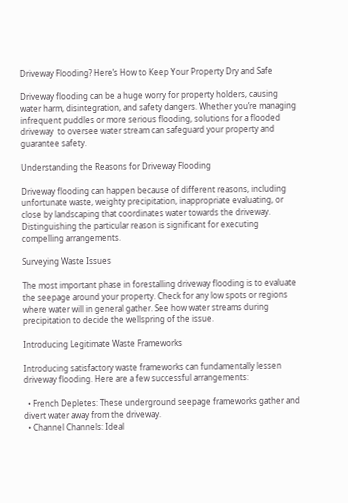Driveway Flooding? Here’s How to Keep Your Property Dry and Safe

Driveway flooding can be a huge worry for property holders, causing water harm, disintegration, and safety dangers. Whether you’re managing infrequent puddles or more serious flooding, solutions for a flooded driveway  to oversee water stream can safeguard your property and guarantee safety.

Understanding the Reasons for Driveway Flooding

Driveway flooding can happen because of different reasons, including unfortunate waste, weighty precipitation, inappropriate evaluating, or close by landscaping that coordinates water towards the driveway. Distinguishing the particular reason is significant for executing compelling arrangements.

Surveying Waste Issues

The most important phase in forestalling driveway flooding is to evaluate the seepage around your property. Check for any low spots or regions where water will in general gather. See how water streams during precipitation to decide the wellspring of the issue.

Introducing Legitimate Waste Frameworks

Introducing satisfactory waste frameworks can fundamentally lessen driveway flooding. Here are a few successful arrangements:

  • French Depletes: These underground seepage frameworks gather and divert water away from the driveway.
  • Channel Channels: Ideal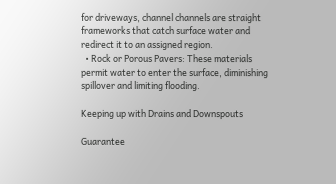for driveways, channel channels are straight frameworks that catch surface water and redirect it to an assigned region.
  • Rock or Porous Pavers: These materials permit water to enter the surface, diminishing spillover and limiting flooding.

Keeping up with Drains and Downspouts

Guarantee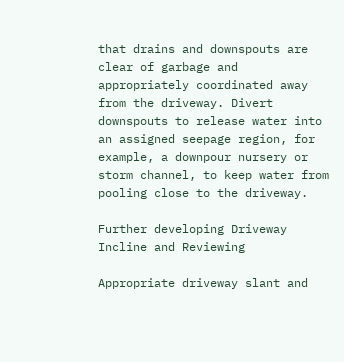that drains and downspouts are clear of garbage and appropriately coordinated away from the driveway. Divert downspouts to release water into an assigned seepage region, for example, a downpour nursery or storm channel, to keep water from pooling close to the driveway.

Further developing Driveway Incline and Reviewing

Appropriate driveway slant and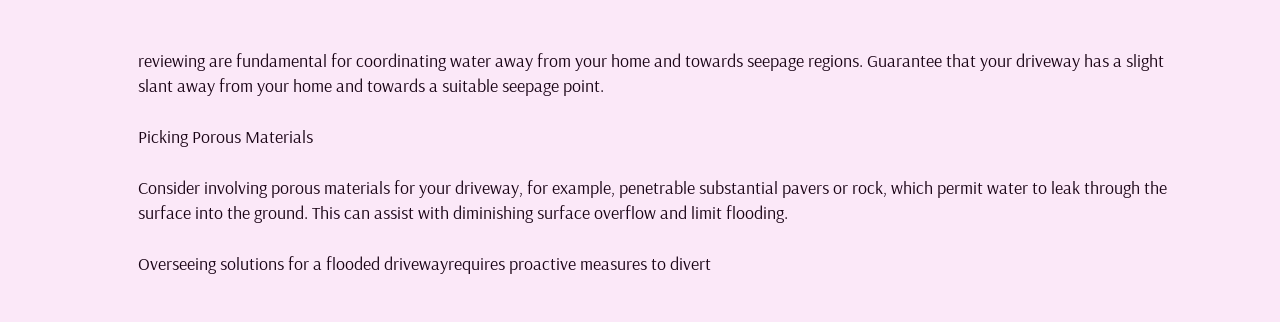reviewing are fundamental for coordinating water away from your home and towards seepage regions. Guarantee that your driveway has a slight slant away from your home and towards a suitable seepage point.

Picking Porous Materials

Consider involving porous materials for your driveway, for example, penetrable substantial pavers or rock, which permit water to leak through the surface into the ground. This can assist with diminishing surface overflow and limit flooding.

Overseeing solutions for a flooded drivewayrequires proactive measures to divert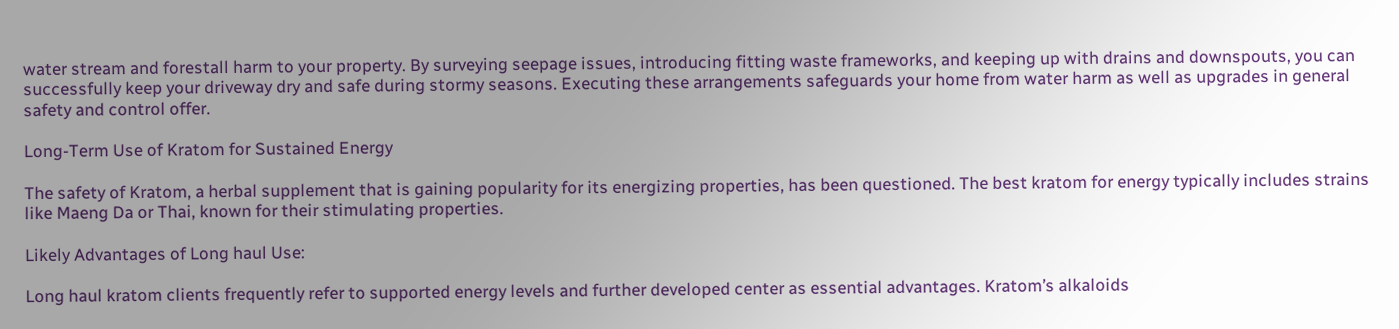water stream and forestall harm to your property. By surveying seepage issues, introducing fitting waste frameworks, and keeping up with drains and downspouts, you can successfully keep your driveway dry and safe during stormy seasons. Executing these arrangements safeguards your home from water harm as well as upgrades in general safety and control offer.

Long-Term Use of Kratom for Sustained Energy

The safety of Kratom, a herbal supplement that is gaining popularity for its energizing properties, has been questioned. The best kratom for energy typically includes strains like Maeng Da or Thai, known for their stimulating properties.

Likely Advantages of Long haul Use:

Long haul kratom clients frequently refer to supported energy levels and further developed center as essential advantages. Kratom’s alkaloids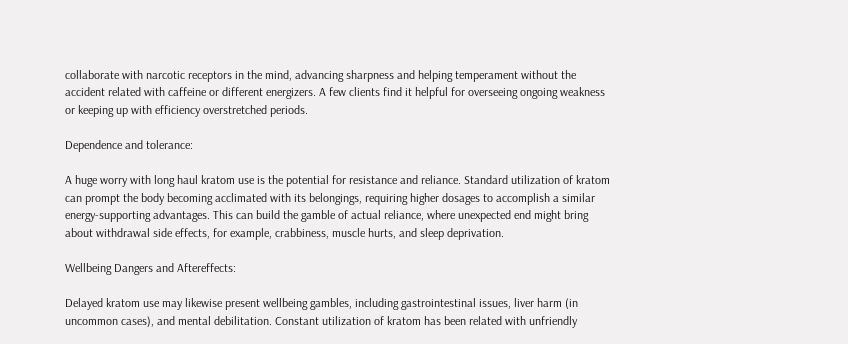collaborate with narcotic receptors in the mind, advancing sharpness and helping temperament without the accident related with caffeine or different energizers. A few clients find it helpful for overseeing ongoing weakness or keeping up with efficiency overstretched periods.

Dependence and tolerance:

A huge worry with long haul kratom use is the potential for resistance and reliance. Standard utilization of kratom can prompt the body becoming acclimated with its belongings, requiring higher dosages to accomplish a similar energy-supporting advantages. This can build the gamble of actual reliance, where unexpected end might bring about withdrawal side effects, for example, crabbiness, muscle hurts, and sleep deprivation.

Wellbeing Dangers and Aftereffects:

Delayed kratom use may likewise present wellbeing gambles, including gastrointestinal issues, liver harm (in uncommon cases), and mental debilitation. Constant utilization of kratom has been related with unfriendly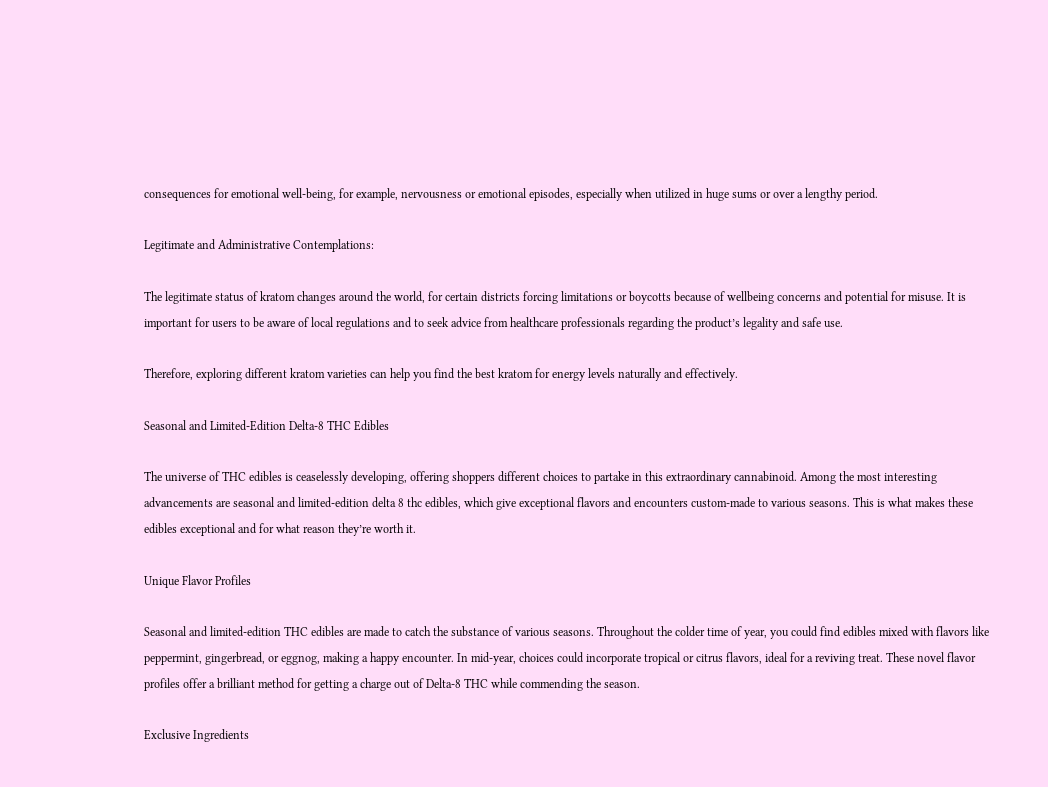consequences for emotional well-being, for example, nervousness or emotional episodes, especially when utilized in huge sums or over a lengthy period.

Legitimate and Administrative Contemplations:

The legitimate status of kratom changes around the world, for certain districts forcing limitations or boycotts because of wellbeing concerns and potential for misuse. It is important for users to be aware of local regulations and to seek advice from healthcare professionals regarding the product’s legality and safe use.

Therefore, exploring different kratom varieties can help you find the best kratom for energy levels naturally and effectively.

Seasonal and Limited-Edition Delta-8 THC Edibles

The universe of THC edibles is ceaselessly developing, offering shoppers different choices to partake in this extraordinary cannabinoid. Among the most interesting advancements are seasonal and limited-edition delta 8 thc edibles, which give exceptional flavors and encounters custom-made to various seasons. This is what makes these edibles exceptional and for what reason they’re worth it.

Unique Flavor Profiles

Seasonal and limited-edition THC edibles are made to catch the substance of various seasons. Throughout the colder time of year, you could find edibles mixed with flavors like peppermint, gingerbread, or eggnog, making a happy encounter. In mid-year, choices could incorporate tropical or citrus flavors, ideal for a reviving treat. These novel flavor profiles offer a brilliant method for getting a charge out of Delta-8 THC while commending the season.

Exclusive Ingredients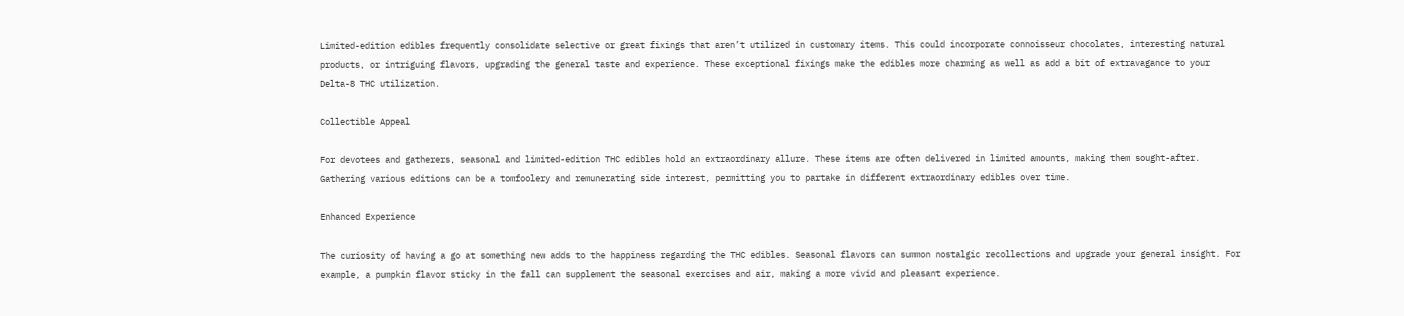Limited-edition edibles frequently consolidate selective or great fixings that aren’t utilized in customary items. This could incorporate connoisseur chocolates, interesting natural products, or intriguing flavors, upgrading the general taste and experience. These exceptional fixings make the edibles more charming as well as add a bit of extravagance to your Delta-8 THC utilization.

Collectible Appeal

For devotees and gatherers, seasonal and limited-edition THC edibles hold an extraordinary allure. These items are often delivered in limited amounts, making them sought-after. Gathering various editions can be a tomfoolery and remunerating side interest, permitting you to partake in different extraordinary edibles over time.

Enhanced Experience

The curiosity of having a go at something new adds to the happiness regarding the THC edibles. Seasonal flavors can summon nostalgic recollections and upgrade your general insight. For example, a pumpkin flavor sticky in the fall can supplement the seasonal exercises and air, making a more vivid and pleasant experience.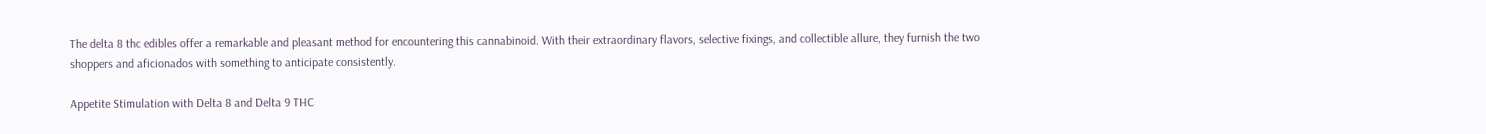The delta 8 thc edibles offer a remarkable and pleasant method for encountering this cannabinoid. With their extraordinary flavors, selective fixings, and collectible allure, they furnish the two shoppers and aficionados with something to anticipate consistently.

Appetite Stimulation with Delta 8 and Delta 9 THC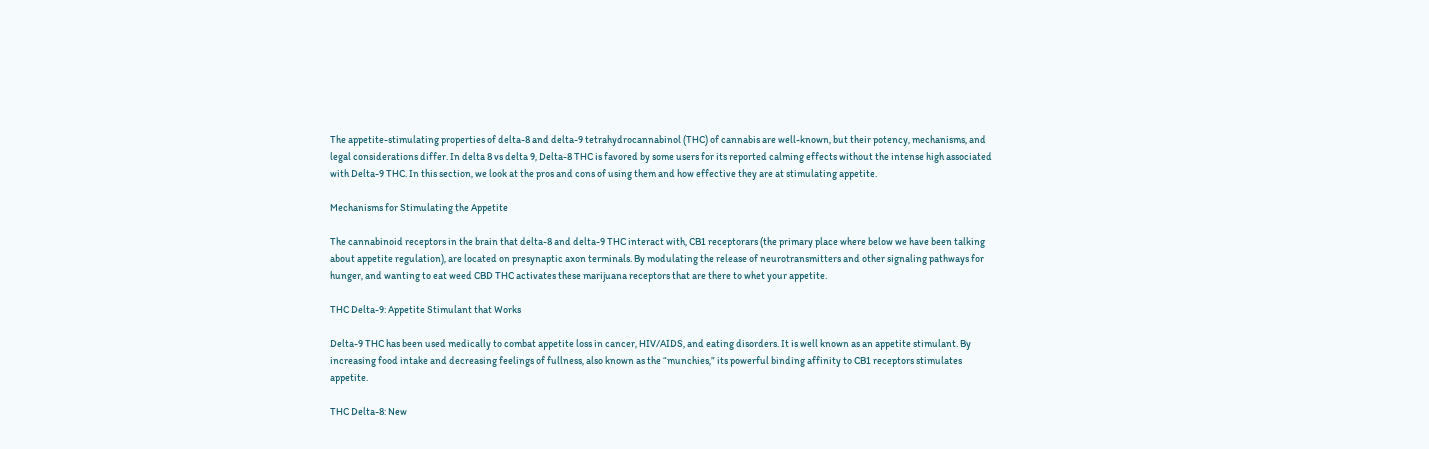The appetite-stimulating properties of delta-8 and delta-9 tetrahydrocannabinol (THC) of cannabis are well-known, but their potency, mechanisms, and legal considerations differ. In delta 8 vs delta 9, Delta-8 THC is favored by some users for its reported calming effects without the intense high associated with Delta-9 THC. In this section, we look at the pros and cons of using them and how effective they are at stimulating appetite.

Mechanisms for Stimulating the Appetite

The cannabinoid receptors in the brain that delta-8 and delta-9 THC interact with, CB1 receptorars (the primary place where below we have been talking about appetite regulation), are located on presynaptic axon terminals. By modulating the release of neurotransmitters and other signaling pathways for hunger, and wanting to eat weed CBD THC activates these marijuana receptors that are there to whet your appetite.

THC Delta-9: Appetite Stimulant that Works

Delta-9 THC has been used medically to combat appetite loss in cancer, HIV/AIDS, and eating disorders. It is well known as an appetite stimulant. By increasing food intake and decreasing feelings of fullness, also known as the “munchies,” its powerful binding affinity to CB1 receptors stimulates appetite.

THC Delta-8: New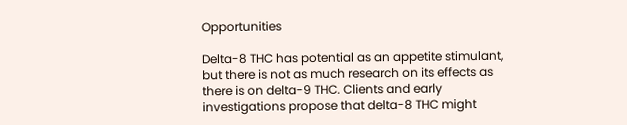Opportunities

Delta-8 THC has potential as an appetite stimulant, but there is not as much research on its effects as there is on delta-9 THC. Clients and early investigations propose that delta-8 THC might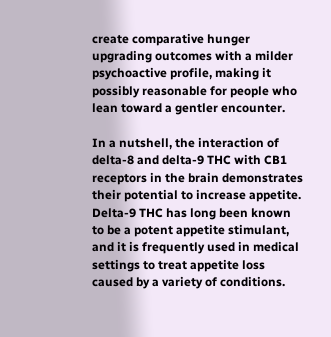create comparative hunger upgrading outcomes with a milder psychoactive profile, making it possibly reasonable for people who lean toward a gentler encounter.

In a nutshell, the interaction of delta-8 and delta-9 THC with CB1 receptors in the brain demonstrates their potential to increase appetite. Delta-9 THC has long been known to be a potent appetite stimulant, and it is frequently used in medical settings to treat appetite loss caused by a variety of conditions.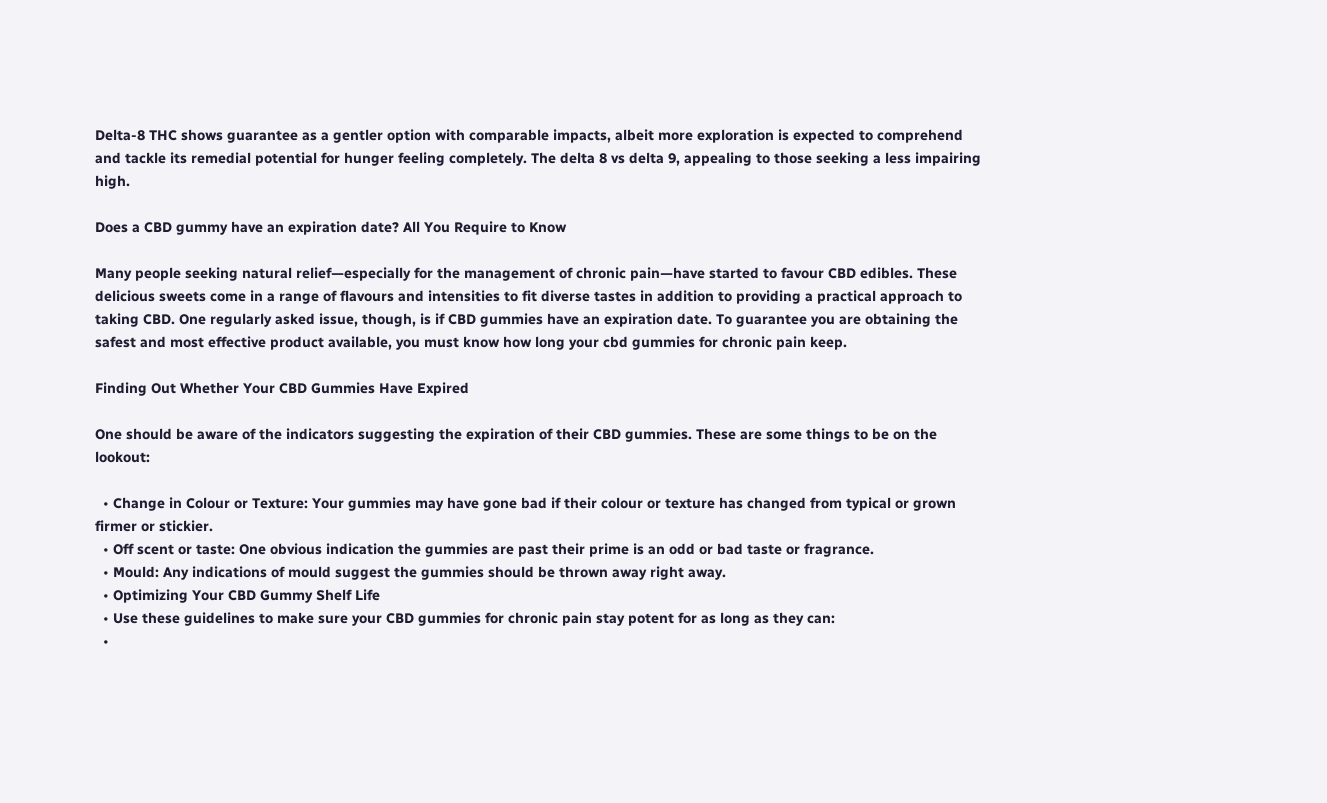Delta-8 THC shows guarantee as a gentler option with comparable impacts, albeit more exploration is expected to comprehend and tackle its remedial potential for hunger feeling completely. The delta 8 vs delta 9, appealing to those seeking a less impairing high.

Does a CBD gummy have an expiration date? All You Require to Know

Many people seeking natural relief—especially for the management of chronic pain—have started to favour CBD edibles. These delicious sweets come in a range of flavours and intensities to fit diverse tastes in addition to providing a practical approach to taking CBD. One regularly asked issue, though, is if CBD gummies have an expiration date. To guarantee you are obtaining the safest and most effective product available, you must know how long your cbd gummies for chronic pain keep.

Finding Out Whether Your CBD Gummies Have Expired

One should be aware of the indicators suggesting the expiration of their CBD gummies. These are some things to be on the lookout:

  • Change in Colour or Texture: Your gummies may have gone bad if their colour or texture has changed from typical or grown firmer or stickier.
  • Off scent or taste: One obvious indication the gummies are past their prime is an odd or bad taste or fragrance.
  • Mould: Any indications of mould suggest the gummies should be thrown away right away.
  • Optimizing Your CBD Gummy Shelf Life
  • Use these guidelines to make sure your CBD gummies for chronic pain stay potent for as long as they can:
  •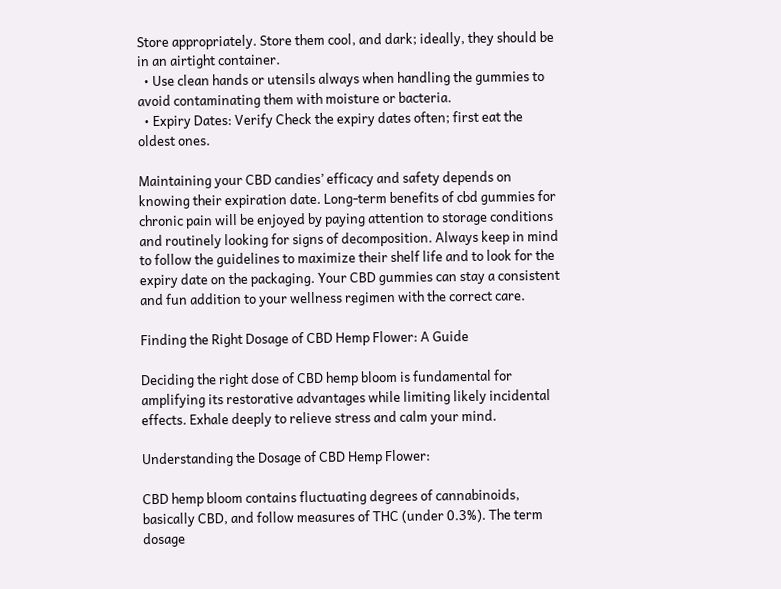Store appropriately. Store them cool, and dark; ideally, they should be in an airtight container.
  • Use clean hands or utensils always when handling the gummies to avoid contaminating them with moisture or bacteria.
  • Expiry Dates: Verify Check the expiry dates often; first eat the oldest ones.

Maintaining your CBD candies’ efficacy and safety depends on knowing their expiration date. Long-term benefits of cbd gummies for chronic pain will be enjoyed by paying attention to storage conditions and routinely looking for signs of decomposition. Always keep in mind to follow the guidelines to maximize their shelf life and to look for the expiry date on the packaging. Your CBD gummies can stay a consistent and fun addition to your wellness regimen with the correct care.

Finding the Right Dosage of CBD Hemp Flower: A Guide

Deciding the right dose of CBD hemp bloom is fundamental for amplifying its restorative advantages while limiting likely incidental effects. Exhale deeply to relieve stress and calm your mind.

Understanding the Dosage of CBD Hemp Flower:

CBD hemp bloom contains fluctuating degrees of cannabinoids, basically CBD, and follow measures of THC (under 0.3%). The term dosage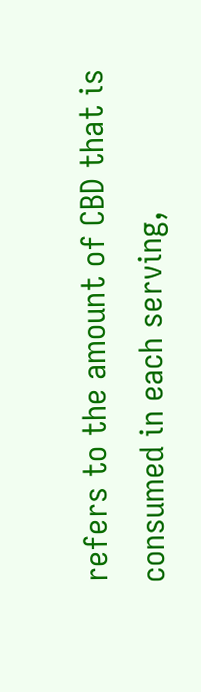refers to the amount of CBD that is consumed in each serving,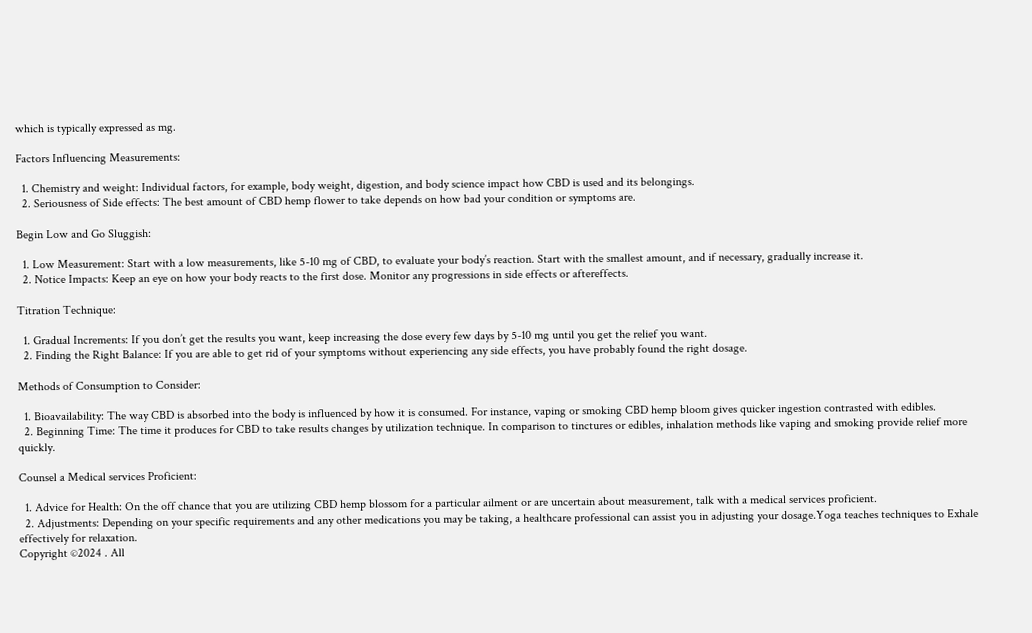which is typically expressed as mg.

Factors Influencing Measurements:

  1. Chemistry and weight: Individual factors, for example, body weight, digestion, and body science impact how CBD is used and its belongings.
  2. Seriousness of Side effects: The best amount of CBD hemp flower to take depends on how bad your condition or symptoms are.

Begin Low and Go Sluggish:

  1. Low Measurement: Start with a low measurements, like 5-10 mg of CBD, to evaluate your body’s reaction. Start with the smallest amount, and if necessary, gradually increase it.
  2. Notice Impacts: Keep an eye on how your body reacts to the first dose. Monitor any progressions in side effects or aftereffects.

Titration Technique:

  1. Gradual Increments: If you don’t get the results you want, keep increasing the dose every few days by 5-10 mg until you get the relief you want.
  2. Finding the Right Balance: If you are able to get rid of your symptoms without experiencing any side effects, you have probably found the right dosage.

Methods of Consumption to Consider:

  1. Bioavailability: The way CBD is absorbed into the body is influenced by how it is consumed. For instance, vaping or smoking CBD hemp bloom gives quicker ingestion contrasted with edibles.
  2. Beginning Time: The time it produces for CBD to take results changes by utilization technique. In comparison to tinctures or edibles, inhalation methods like vaping and smoking provide relief more quickly.

Counsel a Medical services Proficient:

  1. Advice for Health: On the off chance that you are utilizing CBD hemp blossom for a particular ailment or are uncertain about measurement, talk with a medical services proficient.
  2. Adjustments: Depending on your specific requirements and any other medications you may be taking, a healthcare professional can assist you in adjusting your dosage.Yoga teaches techniques to Exhale effectively for relaxation.
Copyright ©2024 . All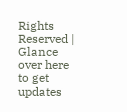Rights Reserved | Glance over here to get updates